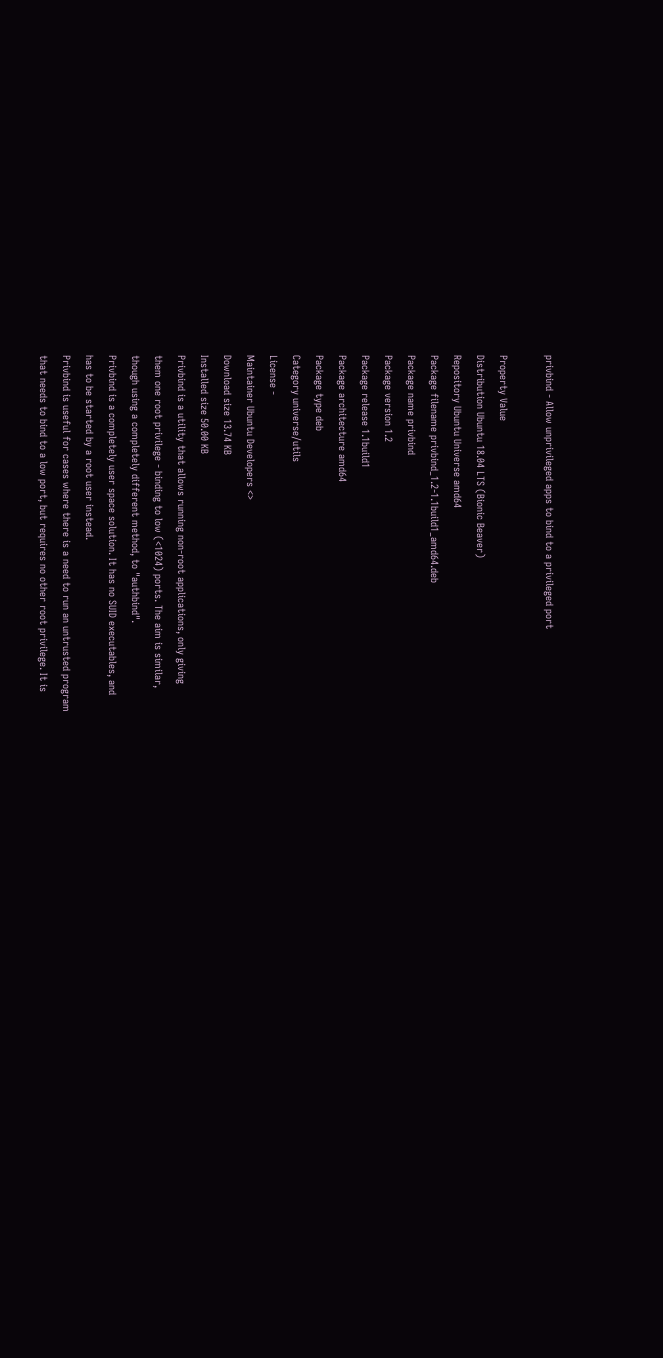privbind - Allow unprivileged apps to bind to a privileged port

Property Value
Distribution Ubuntu 18.04 LTS (Bionic Beaver)
Repository Ubuntu Universe amd64
Package filename privbind_1.2-1.1build1_amd64.deb
Package name privbind
Package version 1.2
Package release 1.1build1
Package architecture amd64
Package type deb
Category universe/utils
License -
Maintainer Ubuntu Developers <>
Download size 13.74 KB
Installed size 50.00 KB
Privbind is a utility that allows running non-root applications, only giving
them one root privilege - binding to low (<1024) ports. The aim is similar,
though using a completely different method, to "authbind".
Privbind is a completely user space solution. It has no SUID executables, and
has to be started by a root user instead.
Privbind is useful for cases where there is a need to run an untrusted program
that needs to bind to a low port, but requires no other root privilege. It is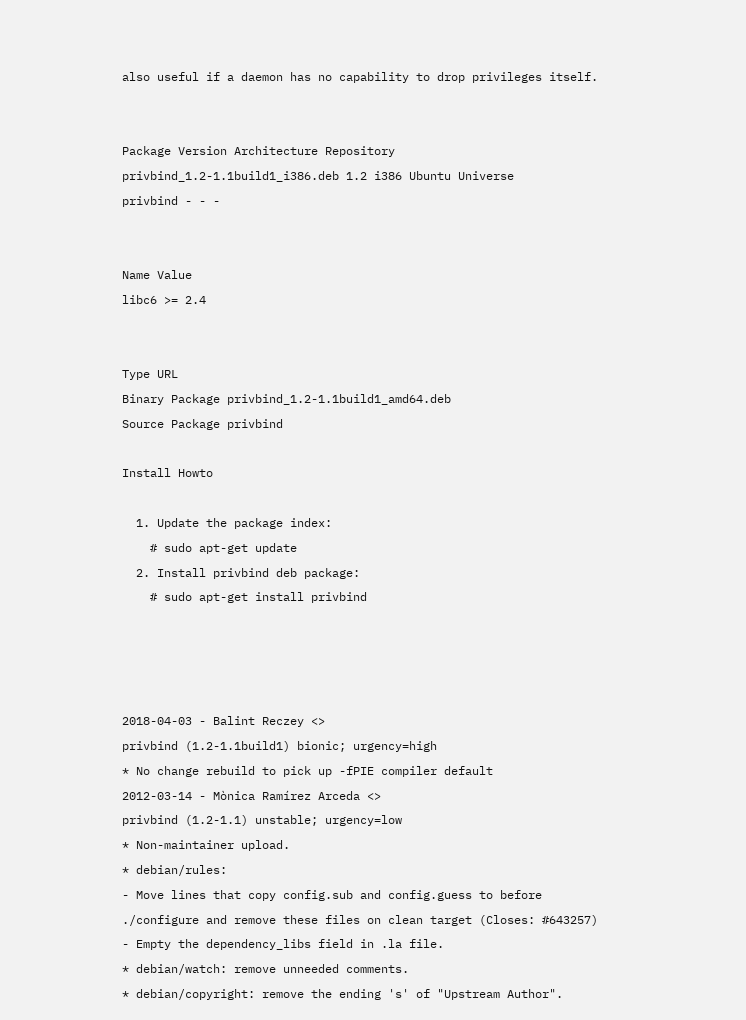also useful if a daemon has no capability to drop privileges itself.


Package Version Architecture Repository
privbind_1.2-1.1build1_i386.deb 1.2 i386 Ubuntu Universe
privbind - - -


Name Value
libc6 >= 2.4


Type URL
Binary Package privbind_1.2-1.1build1_amd64.deb
Source Package privbind

Install Howto

  1. Update the package index:
    # sudo apt-get update
  2. Install privbind deb package:
    # sudo apt-get install privbind




2018-04-03 - Balint Reczey <>
privbind (1.2-1.1build1) bionic; urgency=high
* No change rebuild to pick up -fPIE compiler default
2012-03-14 - Mònica Ramírez Arceda <>
privbind (1.2-1.1) unstable; urgency=low
* Non-maintainer upload.
* debian/rules:
- Move lines that copy config.sub and config.guess to before
./configure and remove these files on clean target (Closes: #643257)
- Empty the dependency_libs field in .la file.
* debian/watch: remove unneeded comments.
* debian/copyright: remove the ending 's' of "Upstream Author".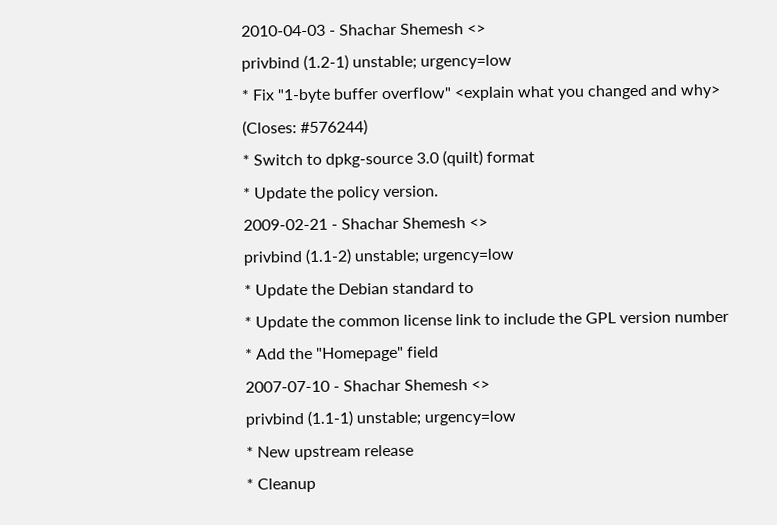2010-04-03 - Shachar Shemesh <>
privbind (1.2-1) unstable; urgency=low
* Fix "1-byte buffer overflow" <explain what you changed and why>
(Closes: #576244)
* Switch to dpkg-source 3.0 (quilt) format
* Update the policy version.
2009-02-21 - Shachar Shemesh <>
privbind (1.1-2) unstable; urgency=low
* Update the Debian standard to
* Update the common license link to include the GPL version number
* Add the "Homepage" field
2007-07-10 - Shachar Shemesh <>
privbind (1.1-1) unstable; urgency=low
* New upstream release
* Cleanup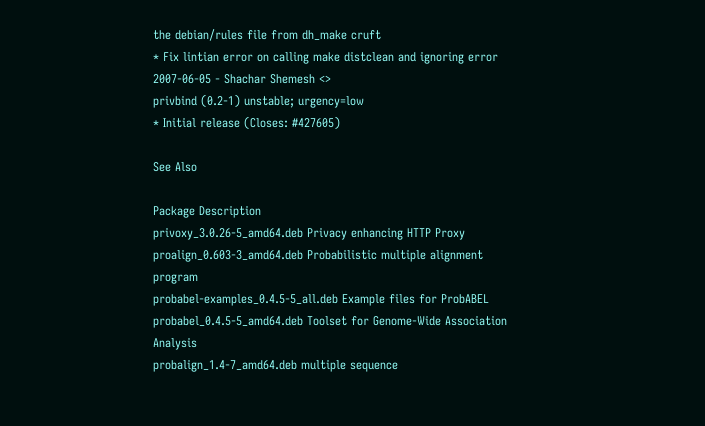the debian/rules file from dh_make cruft
* Fix lintian error on calling make distclean and ignoring error
2007-06-05 - Shachar Shemesh <>
privbind (0.2-1) unstable; urgency=low
* Initial release (Closes: #427605)

See Also

Package Description
privoxy_3.0.26-5_amd64.deb Privacy enhancing HTTP Proxy
proalign_0.603-3_amd64.deb Probabilistic multiple alignment program
probabel-examples_0.4.5-5_all.deb Example files for ProbABEL
probabel_0.4.5-5_amd64.deb Toolset for Genome-Wide Association Analysis
probalign_1.4-7_amd64.deb multiple sequence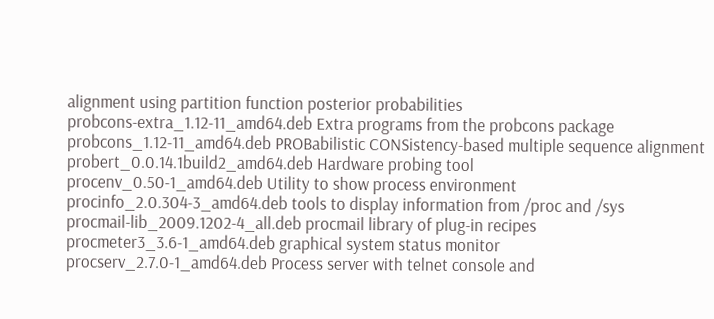alignment using partition function posterior probabilities
probcons-extra_1.12-11_amd64.deb Extra programs from the probcons package
probcons_1.12-11_amd64.deb PROBabilistic CONSistency-based multiple sequence alignment
probert_0.0.14.1build2_amd64.deb Hardware probing tool
procenv_0.50-1_amd64.deb Utility to show process environment
procinfo_2.0.304-3_amd64.deb tools to display information from /proc and /sys
procmail-lib_2009.1202-4_all.deb procmail library of plug-in recipes
procmeter3_3.6-1_amd64.deb graphical system status monitor
procserv_2.7.0-1_amd64.deb Process server with telnet console and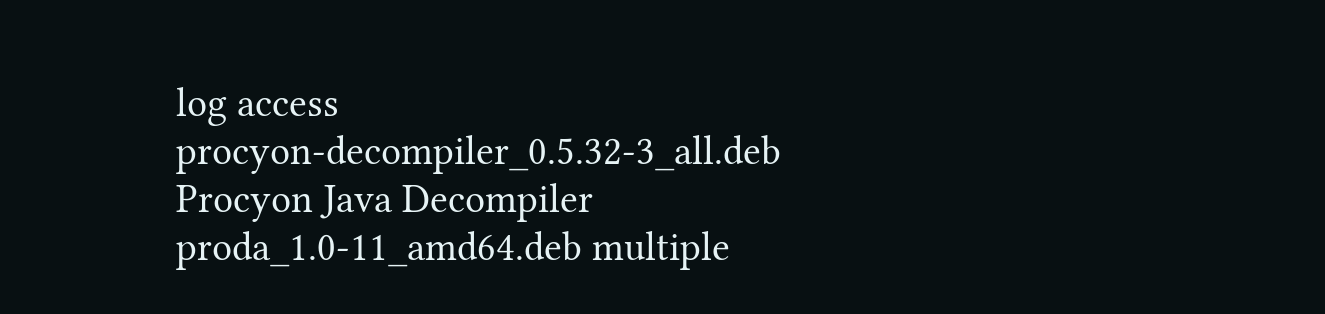log access
procyon-decompiler_0.5.32-3_all.deb Procyon Java Decompiler
proda_1.0-11_amd64.deb multiple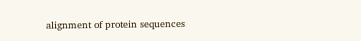alignment of protein sequences